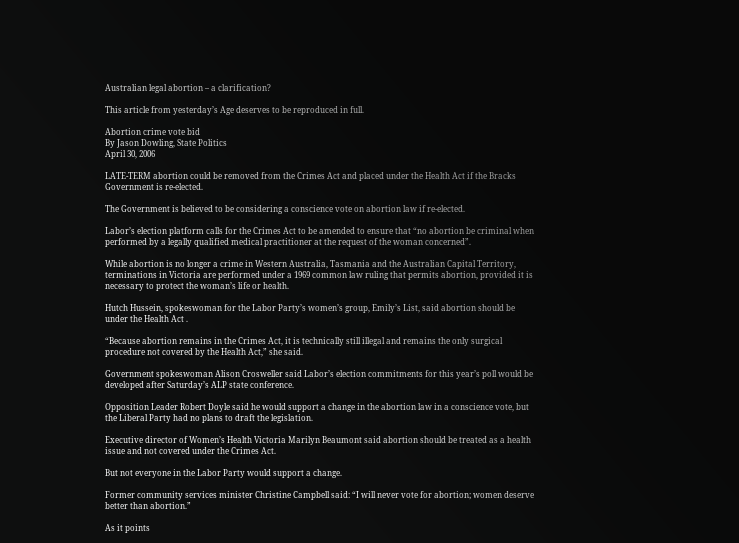Australian legal abortion – a clarification?

This article from yesterday’s Age deserves to be reproduced in full.

Abortion crime vote bid
By Jason Dowling, State Politics
April 30, 2006

LATE-TERM abortion could be removed from the Crimes Act and placed under the Health Act if the Bracks Government is re-elected.

The Government is believed to be considering a conscience vote on abortion law if re-elected.

Labor’s election platform calls for the Crimes Act to be amended to ensure that “no abortion be criminal when performed by a legally qualified medical practitioner at the request of the woman concerned”.

While abortion is no longer a crime in Western Australia, Tasmania and the Australian Capital Territory, terminations in Victoria are performed under a 1969 common law ruling that permits abortion, provided it is necessary to protect the woman’s life or health.

Hutch Hussein, spokeswoman for the Labor Party’s women’s group, Emily’s List, said abortion should be under the Health Act .

“Because abortion remains in the Crimes Act, it is technically still illegal and remains the only surgical procedure not covered by the Health Act,” she said.

Government spokeswoman Alison Crosweller said Labor’s election commitments for this year’s poll would be developed after Saturday’s ALP state conference.

Opposition Leader Robert Doyle said he would support a change in the abortion law in a conscience vote, but the Liberal Party had no plans to draft the legislation.

Executive director of Women’s Health Victoria Marilyn Beaumont said abortion should be treated as a health issue and not covered under the Crimes Act.

But not everyone in the Labor Party would support a change.

Former community services minister Christine Campbell said: “I will never vote for abortion; women deserve better than abortion.”

As it points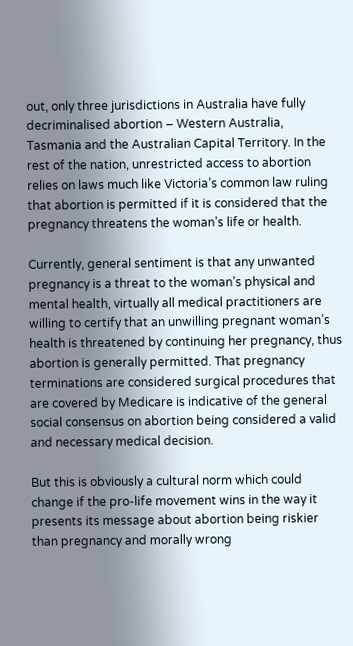out, only three jurisdictions in Australia have fully decriminalised abortion – Western Australia, Tasmania and the Australian Capital Territory. In the rest of the nation, unrestricted access to abortion relies on laws much like Victoria’s common law ruling that abortion is permitted if it is considered that the pregnancy threatens the woman’s life or health.

Currently, general sentiment is that any unwanted pregnancy is a threat to the woman’s physical and mental health, virtually all medical practitioners are willing to certify that an unwilling pregnant woman’s health is threatened by continuing her pregnancy, thus abortion is generally permitted. That pregnancy terminations are considered surgical procedures that are covered by Medicare is indicative of the general social consensus on abortion being considered a valid and necessary medical decision.

But this is obviously a cultural norm which could change if the pro-life movement wins in the way it presents its message about abortion being riskier than pregnancy and morally wrong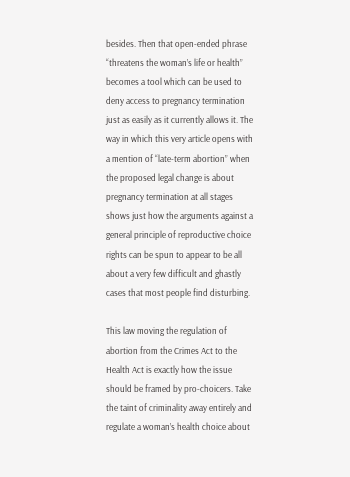besides. Then that open-ended phrase “threatens the woman’s life or health” becomes a tool which can be used to deny access to pregnancy termination just as easily as it currently allows it. The way in which this very article opens with a mention of “late-term abortion” when the proposed legal change is about pregnancy termination at all stages shows just how the arguments against a general principle of reproductive choice rights can be spun to appear to be all about a very few difficult and ghastly cases that most people find disturbing.

This law moving the regulation of abortion from the Crimes Act to the Health Act is exactly how the issue should be framed by pro-choicers. Take the taint of criminality away entirely and regulate a woman’s health choice about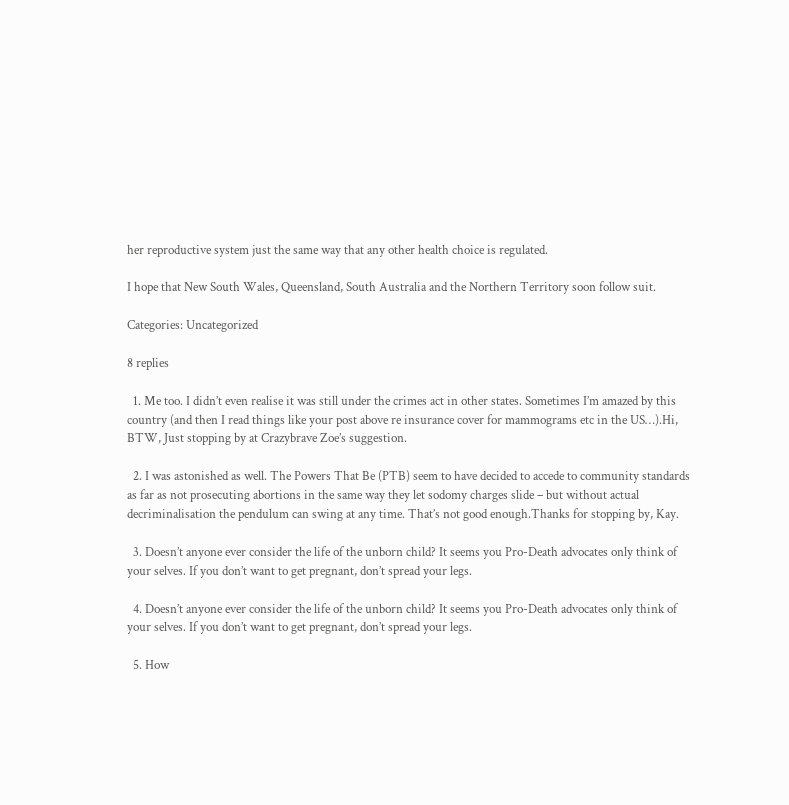her reproductive system just the same way that any other health choice is regulated.

I hope that New South Wales, Queensland, South Australia and the Northern Territory soon follow suit.

Categories: Uncategorized

8 replies

  1. Me too. I didn’t even realise it was still under the crimes act in other states. Sometimes I’m amazed by this country (and then I read things like your post above re insurance cover for mammograms etc in the US…).Hi, BTW, Just stopping by at Crazybrave Zoe’s suggestion.

  2. I was astonished as well. The Powers That Be (PTB) seem to have decided to accede to community standards as far as not prosecuting abortions in the same way they let sodomy charges slide – but without actual decriminalisation the pendulum can swing at any time. That’s not good enough.Thanks for stopping by, Kay.

  3. Doesn’t anyone ever consider the life of the unborn child? It seems you Pro-Death advocates only think of your selves. If you don’t want to get pregnant, don’t spread your legs.

  4. Doesn’t anyone ever consider the life of the unborn child? It seems you Pro-Death advocates only think of your selves. If you don’t want to get pregnant, don’t spread your legs.

  5. How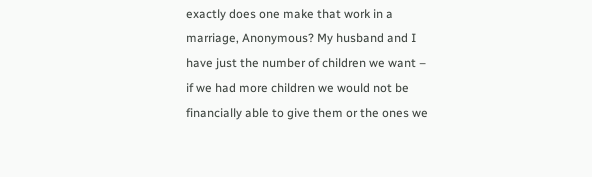exactly does one make that work in a marriage, Anonymous? My husband and I have just the number of children we want – if we had more children we would not be financially able to give them or the ones we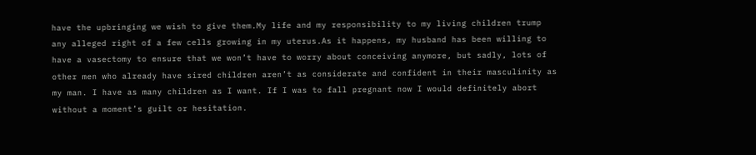have the upbringing we wish to give them.My life and my responsibility to my living children trump any alleged right of a few cells growing in my uterus.As it happens, my husband has been willing to have a vasectomy to ensure that we won’t have to worry about conceiving anymore, but sadly, lots of other men who already have sired children aren’t as considerate and confident in their masculinity as my man. I have as many children as I want. If I was to fall pregnant now I would definitely abort without a moment’s guilt or hesitation.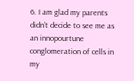6. I am glad my parents didn’t decide to see me as an innopourtune conglomeration of cells in my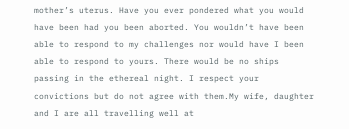mother’s uterus. Have you ever pondered what you would have been had you been aborted. You wouldn’t have been able to respond to my challenges nor would have I been able to respond to yours. There would be no ships passing in the ethereal night. I respect your convictions but do not agree with them.My wife, daughter and I are all travelling well at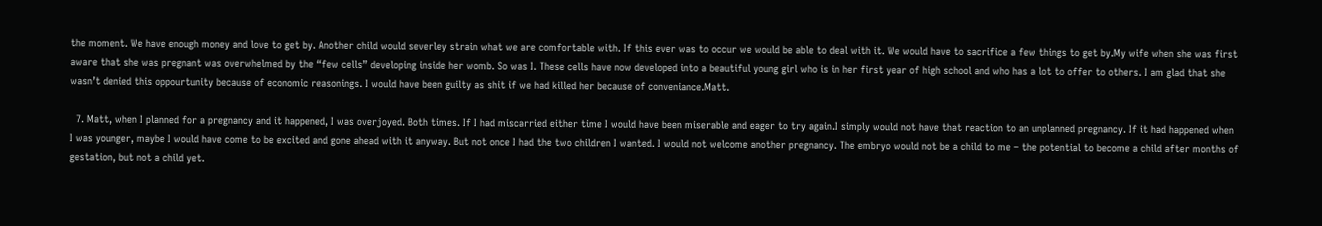the moment. We have enough money and love to get by. Another child would severley strain what we are comfortable with. If this ever was to occur we would be able to deal with it. We would have to sacrifice a few things to get by.My wife when she was first aware that she was pregnant was overwhelmed by the “few cells” developing inside her womb. So was I. These cells have now developed into a beautiful young girl who is in her first year of high school and who has a lot to offer to others. I am glad that she wasn’t denied this oppourtunity because of economic reasonings. I would have been guilty as shit if we had killed her because of conveniance.Matt.

  7. Matt, when I planned for a pregnancy and it happened, I was overjoyed. Both times. If I had miscarried either time I would have been miserable and eager to try again.I simply would not have that reaction to an unplanned pregnancy. If it had happened when I was younger, maybe I would have come to be excited and gone ahead with it anyway. But not once I had the two children I wanted. I would not welcome another pregnancy. The embryo would not be a child to me – the potential to become a child after months of gestation, but not a child yet.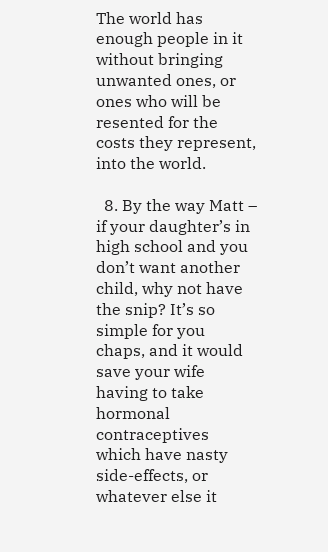The world has enough people in it without bringing unwanted ones, or ones who will be resented for the costs they represent, into the world.

  8. By the way Matt – if your daughter’s in high school and you don’t want another child, why not have the snip? It’s so simple for you chaps, and it would save your wife having to take hormonal contraceptives which have nasty side-effects, or whatever else it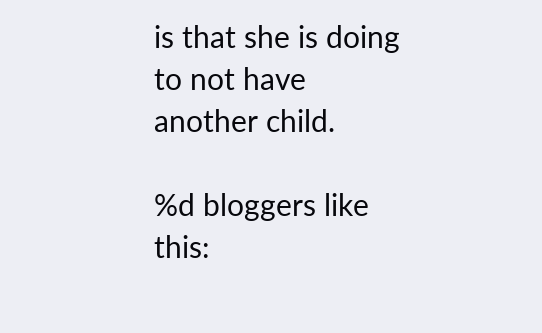is that she is doing to not have another child.

%d bloggers like this: